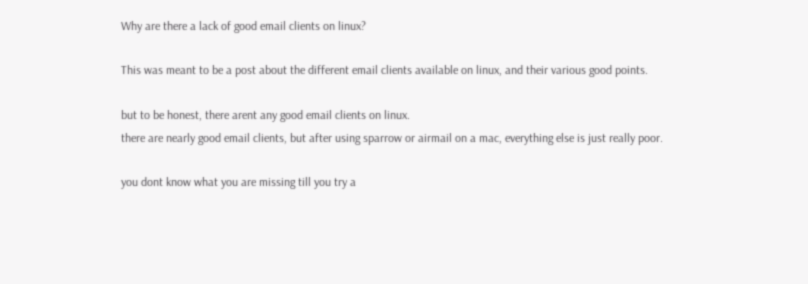Why are there a lack of good email clients on linux?

This was meant to be a post about the different email clients available on linux, and their various good points.

but to be honest, there arent any good email clients on linux.
there are nearly good email clients, but after using sparrow or airmail on a mac, everything else is just really poor.

you dont know what you are missing till you try a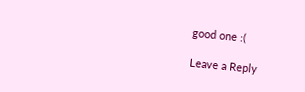good one :(

Leave a Reply